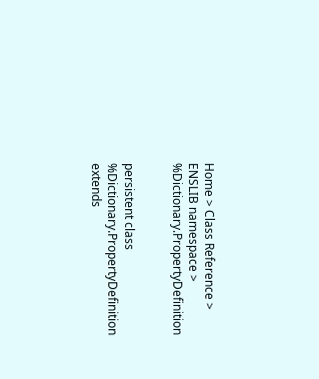Home > Class Reference > ENSLIB namespace > %Dictionary.PropertyDefinition


persistent class %Dictionary.PropertyDefinition extends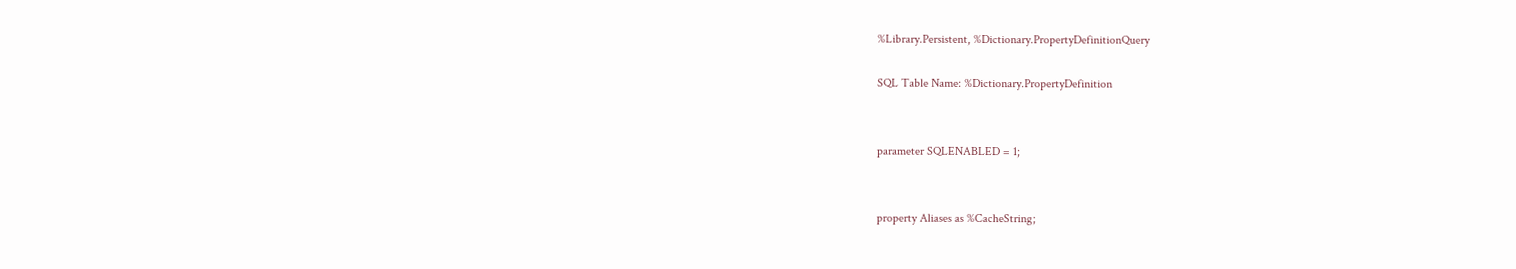%Library.Persistent, %Dictionary.PropertyDefinitionQuery

SQL Table Name: %Dictionary.PropertyDefinition


parameter SQLENABLED = 1;


property Aliases as %CacheString;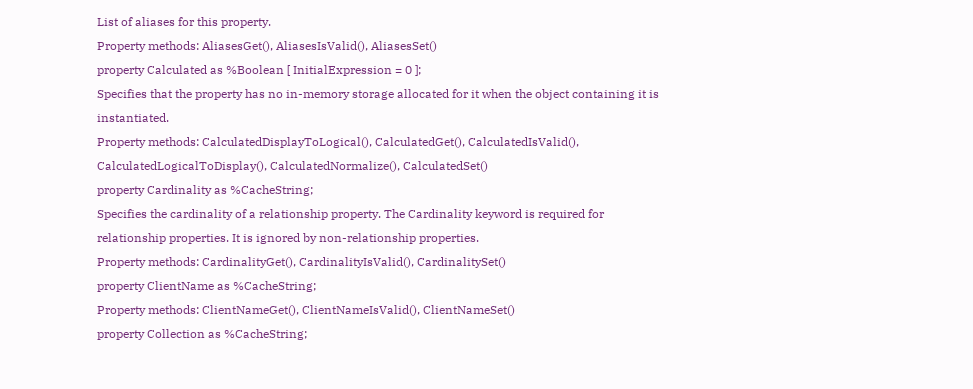List of aliases for this property.
Property methods: AliasesGet(), AliasesIsValid(), AliasesSet()
property Calculated as %Boolean [ InitialExpression = 0 ];
Specifies that the property has no in-memory storage allocated for it when the object containing it is instantiated.
Property methods: CalculatedDisplayToLogical(), CalculatedGet(), CalculatedIsValid(), CalculatedLogicalToDisplay(), CalculatedNormalize(), CalculatedSet()
property Cardinality as %CacheString;
Specifies the cardinality of a relationship property. The Cardinality keyword is required for relationship properties. It is ignored by non-relationship properties.
Property methods: CardinalityGet(), CardinalityIsValid(), CardinalitySet()
property ClientName as %CacheString;
Property methods: ClientNameGet(), ClientNameIsValid(), ClientNameSet()
property Collection as %CacheString;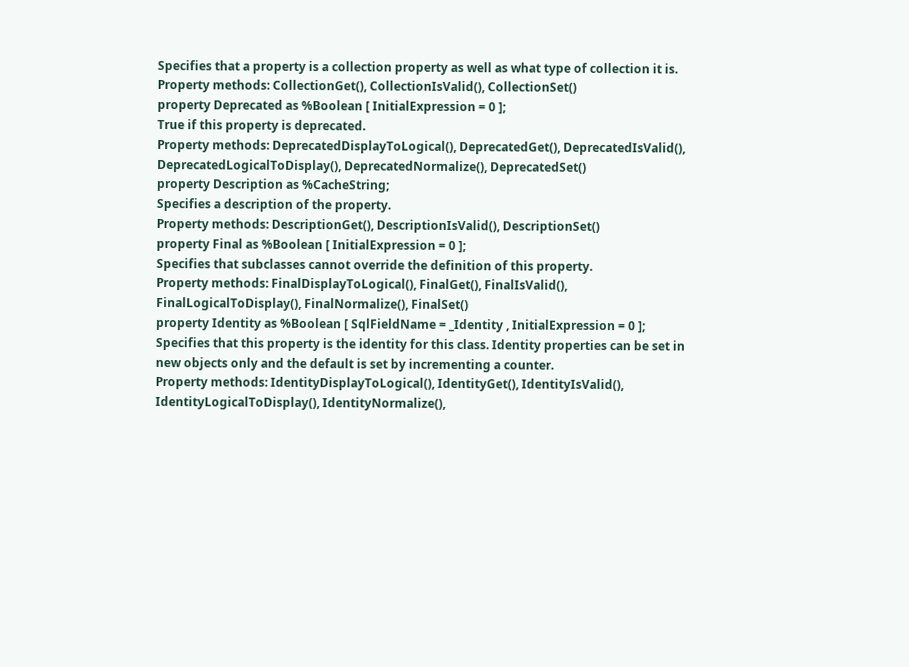Specifies that a property is a collection property as well as what type of collection it is.
Property methods: CollectionGet(), CollectionIsValid(), CollectionSet()
property Deprecated as %Boolean [ InitialExpression = 0 ];
True if this property is deprecated.
Property methods: DeprecatedDisplayToLogical(), DeprecatedGet(), DeprecatedIsValid(), DeprecatedLogicalToDisplay(), DeprecatedNormalize(), DeprecatedSet()
property Description as %CacheString;
Specifies a description of the property.
Property methods: DescriptionGet(), DescriptionIsValid(), DescriptionSet()
property Final as %Boolean [ InitialExpression = 0 ];
Specifies that subclasses cannot override the definition of this property.
Property methods: FinalDisplayToLogical(), FinalGet(), FinalIsValid(), FinalLogicalToDisplay(), FinalNormalize(), FinalSet()
property Identity as %Boolean [ SqlFieldName = _Identity , InitialExpression = 0 ];
Specifies that this property is the identity for this class. Identity properties can be set in new objects only and the default is set by incrementing a counter.
Property methods: IdentityDisplayToLogical(), IdentityGet(), IdentityIsValid(), IdentityLogicalToDisplay(), IdentityNormalize(),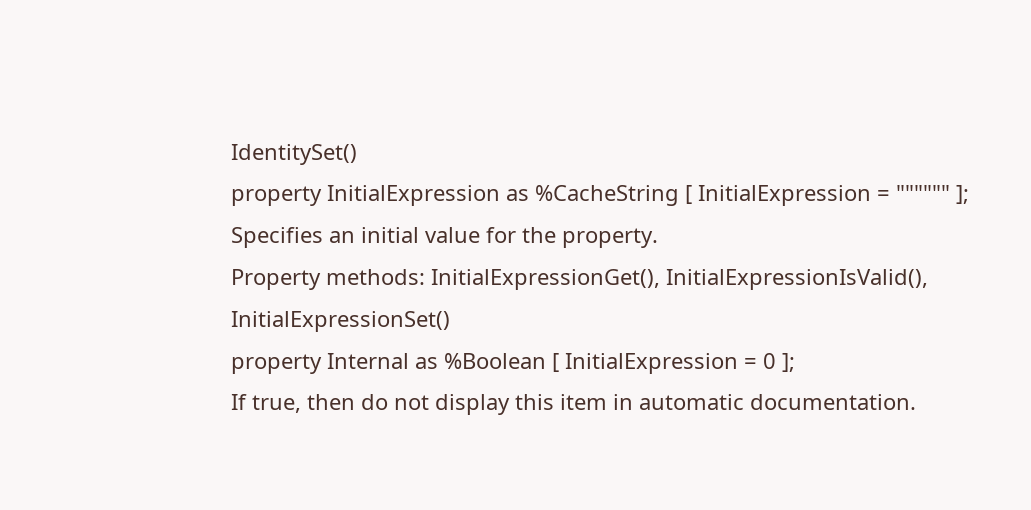IdentitySet()
property InitialExpression as %CacheString [ InitialExpression = """""" ];
Specifies an initial value for the property.
Property methods: InitialExpressionGet(), InitialExpressionIsValid(), InitialExpressionSet()
property Internal as %Boolean [ InitialExpression = 0 ];
If true, then do not display this item in automatic documentation.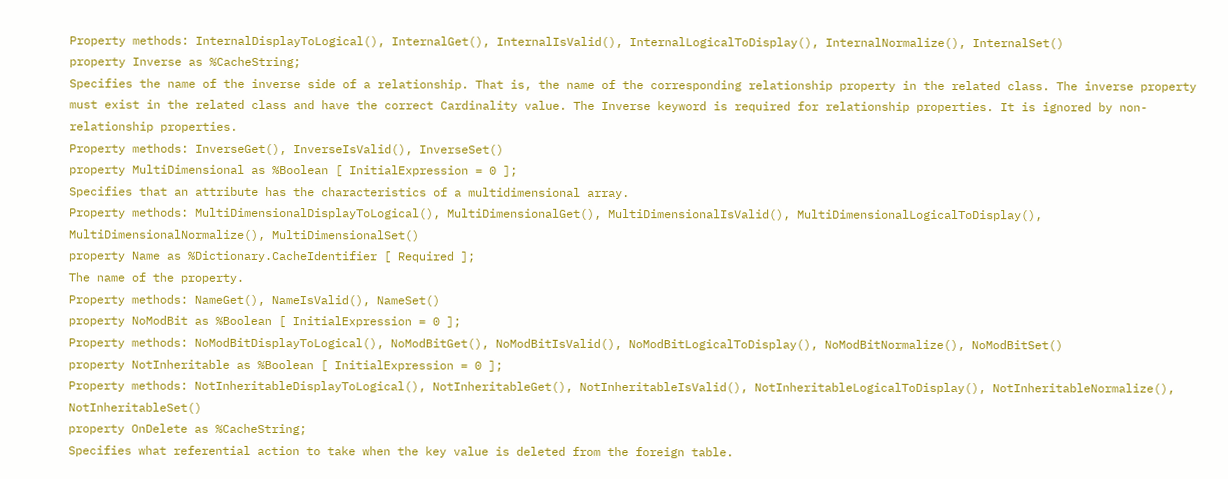Property methods: InternalDisplayToLogical(), InternalGet(), InternalIsValid(), InternalLogicalToDisplay(), InternalNormalize(), InternalSet()
property Inverse as %CacheString;
Specifies the name of the inverse side of a relationship. That is, the name of the corresponding relationship property in the related class. The inverse property must exist in the related class and have the correct Cardinality value. The Inverse keyword is required for relationship properties. It is ignored by non-relationship properties.
Property methods: InverseGet(), InverseIsValid(), InverseSet()
property MultiDimensional as %Boolean [ InitialExpression = 0 ];
Specifies that an attribute has the characteristics of a multidimensional array.
Property methods: MultiDimensionalDisplayToLogical(), MultiDimensionalGet(), MultiDimensionalIsValid(), MultiDimensionalLogicalToDisplay(), MultiDimensionalNormalize(), MultiDimensionalSet()
property Name as %Dictionary.CacheIdentifier [ Required ];
The name of the property.
Property methods: NameGet(), NameIsValid(), NameSet()
property NoModBit as %Boolean [ InitialExpression = 0 ];
Property methods: NoModBitDisplayToLogical(), NoModBitGet(), NoModBitIsValid(), NoModBitLogicalToDisplay(), NoModBitNormalize(), NoModBitSet()
property NotInheritable as %Boolean [ InitialExpression = 0 ];
Property methods: NotInheritableDisplayToLogical(), NotInheritableGet(), NotInheritableIsValid(), NotInheritableLogicalToDisplay(), NotInheritableNormalize(), NotInheritableSet()
property OnDelete as %CacheString;
Specifies what referential action to take when the key value is deleted from the foreign table.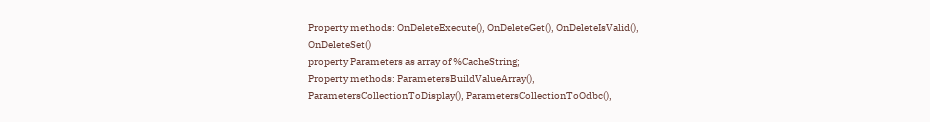Property methods: OnDeleteExecute(), OnDeleteGet(), OnDeleteIsValid(), OnDeleteSet()
property Parameters as array of %CacheString;
Property methods: ParametersBuildValueArray(), ParametersCollectionToDisplay(), ParametersCollectionToOdbc(),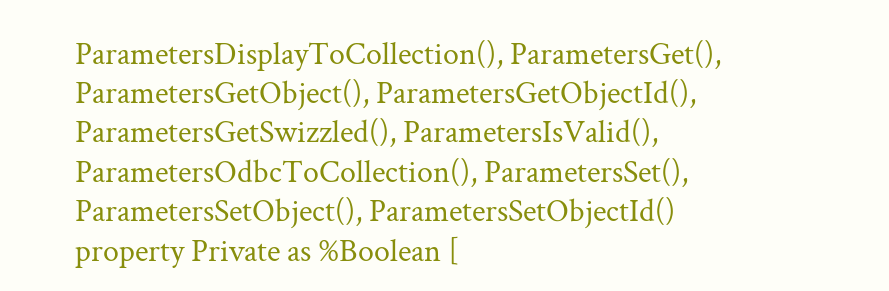ParametersDisplayToCollection(), ParametersGet(), ParametersGetObject(), ParametersGetObjectId(), ParametersGetSwizzled(), ParametersIsValid(), ParametersOdbcToCollection(), ParametersSet(), ParametersSetObject(), ParametersSetObjectId()
property Private as %Boolean [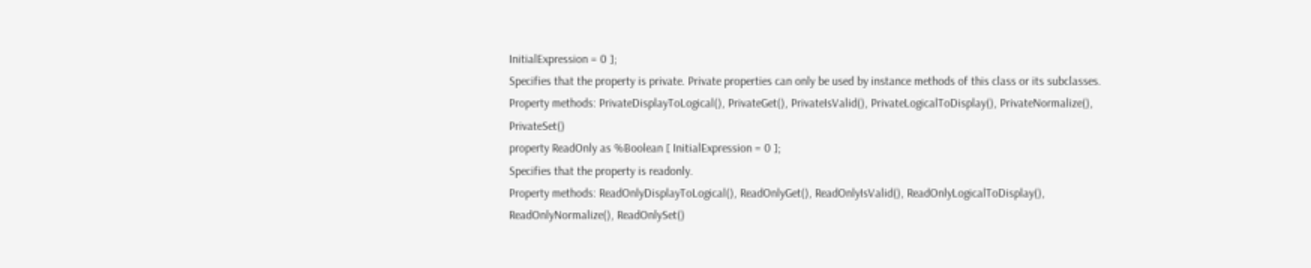InitialExpression = 0 ];
Specifies that the property is private. Private properties can only be used by instance methods of this class or its subclasses.
Property methods: PrivateDisplayToLogical(), PrivateGet(), PrivateIsValid(), PrivateLogicalToDisplay(), PrivateNormalize(), PrivateSet()
property ReadOnly as %Boolean [ InitialExpression = 0 ];
Specifies that the property is readonly.
Property methods: ReadOnlyDisplayToLogical(), ReadOnlyGet(), ReadOnlyIsValid(), ReadOnlyLogicalToDisplay(), ReadOnlyNormalize(), ReadOnlySet()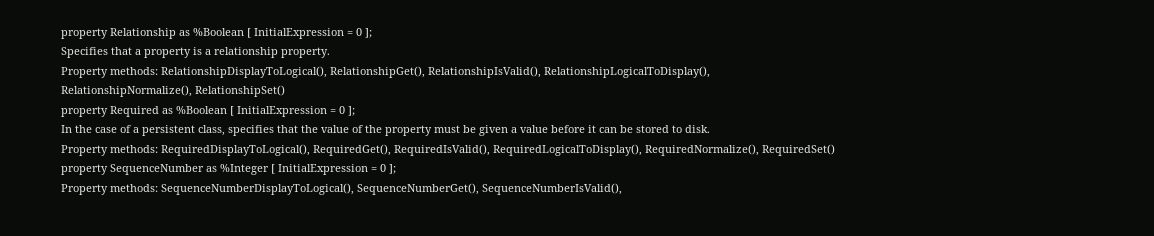property Relationship as %Boolean [ InitialExpression = 0 ];
Specifies that a property is a relationship property.
Property methods: RelationshipDisplayToLogical(), RelationshipGet(), RelationshipIsValid(), RelationshipLogicalToDisplay(), RelationshipNormalize(), RelationshipSet()
property Required as %Boolean [ InitialExpression = 0 ];
In the case of a persistent class, specifies that the value of the property must be given a value before it can be stored to disk.
Property methods: RequiredDisplayToLogical(), RequiredGet(), RequiredIsValid(), RequiredLogicalToDisplay(), RequiredNormalize(), RequiredSet()
property SequenceNumber as %Integer [ InitialExpression = 0 ];
Property methods: SequenceNumberDisplayToLogical(), SequenceNumberGet(), SequenceNumberIsValid(),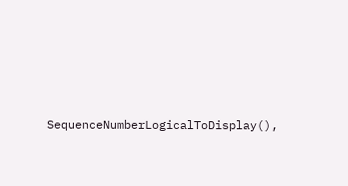SequenceNumberLogicalToDisplay(),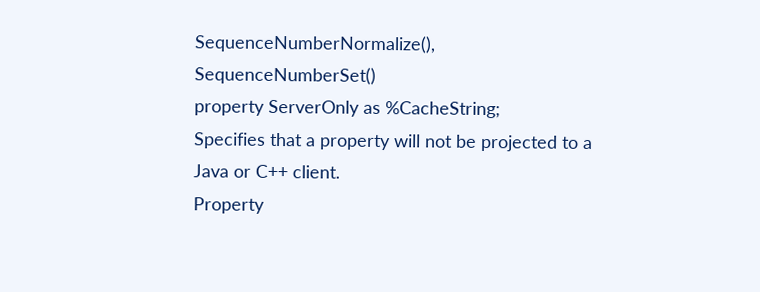SequenceNumberNormalize(), SequenceNumberSet()
property ServerOnly as %CacheString;
Specifies that a property will not be projected to a Java or C++ client.
Property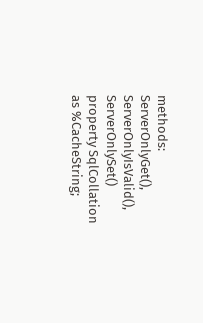methods: ServerOnlyGet(), ServerOnlyIsValid(), ServerOnlySet()
property SqlCollation as %CacheString;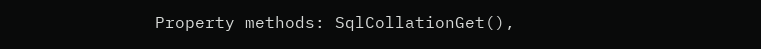Property methods: SqlCollationGet(),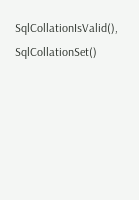SqlCollationIsValid(), SqlCollationSet()